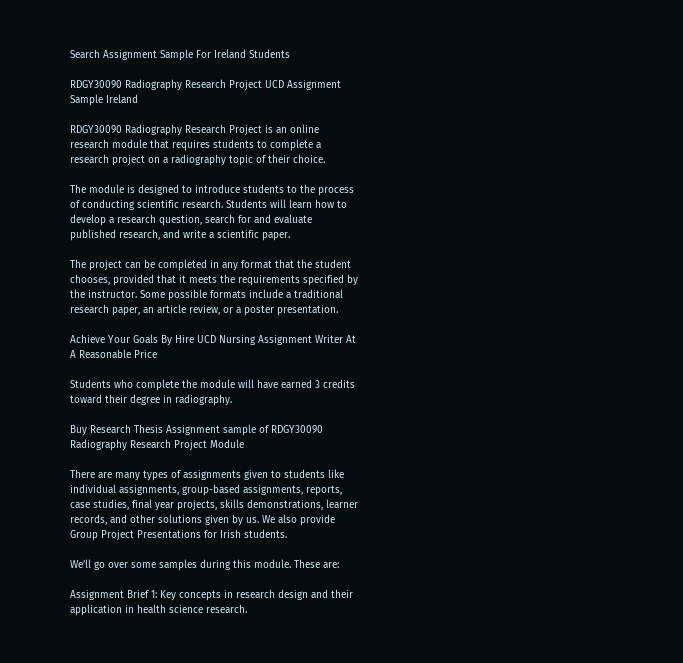Search Assignment Sample For Ireland Students

RDGY30090 Radiography Research Project UCD Assignment Sample Ireland

RDGY30090 Radiography Research Project is an online research module that requires students to complete a research project on a radiography topic of their choice.

The module is designed to introduce students to the process of conducting scientific research. Students will learn how to develop a research question, search for and evaluate published research, and write a scientific paper.

The project can be completed in any format that the student chooses, provided that it meets the requirements specified by the instructor. Some possible formats include a traditional research paper, an article review, or a poster presentation.

Achieve Your Goals By Hire UCD Nursing Assignment Writer At A Reasonable Price

Students who complete the module will have earned 3 credits toward their degree in radiography.

Buy Research Thesis Assignment sample of RDGY30090 Radiography Research Project Module

There are many types of assignments given to students like individual assignments, group-based assignments, reports, case studies, final year projects, skills demonstrations, learner records, and other solutions given by us. We also provide Group Project Presentations for Irish students.

We’ll go over some samples during this module. These are:

Assignment Brief 1: Key concepts in research design and their application in health science research.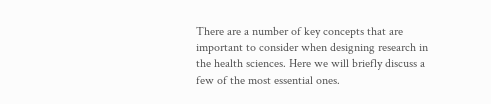There are a number of key concepts that are important to consider when designing research in the health sciences. Here we will briefly discuss a few of the most essential ones.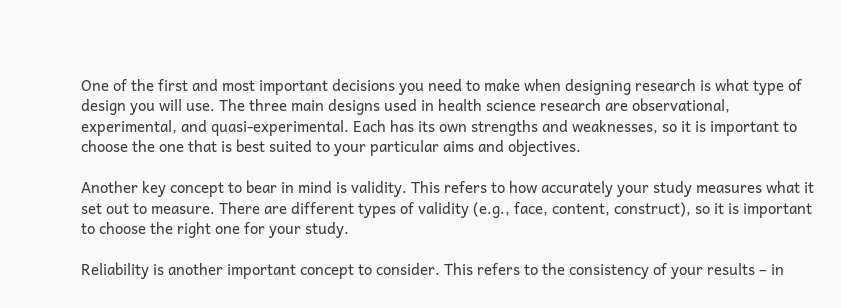One of the first and most important decisions you need to make when designing research is what type of design you will use. The three main designs used in health science research are observational, experimental, and quasi-experimental. Each has its own strengths and weaknesses, so it is important to choose the one that is best suited to your particular aims and objectives.

Another key concept to bear in mind is validity. This refers to how accurately your study measures what it set out to measure. There are different types of validity (e.g., face, content, construct), so it is important to choose the right one for your study.

Reliability is another important concept to consider. This refers to the consistency of your results – in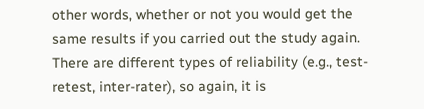other words, whether or not you would get the same results if you carried out the study again. There are different types of reliability (e.g., test-retest, inter-rater), so again, it is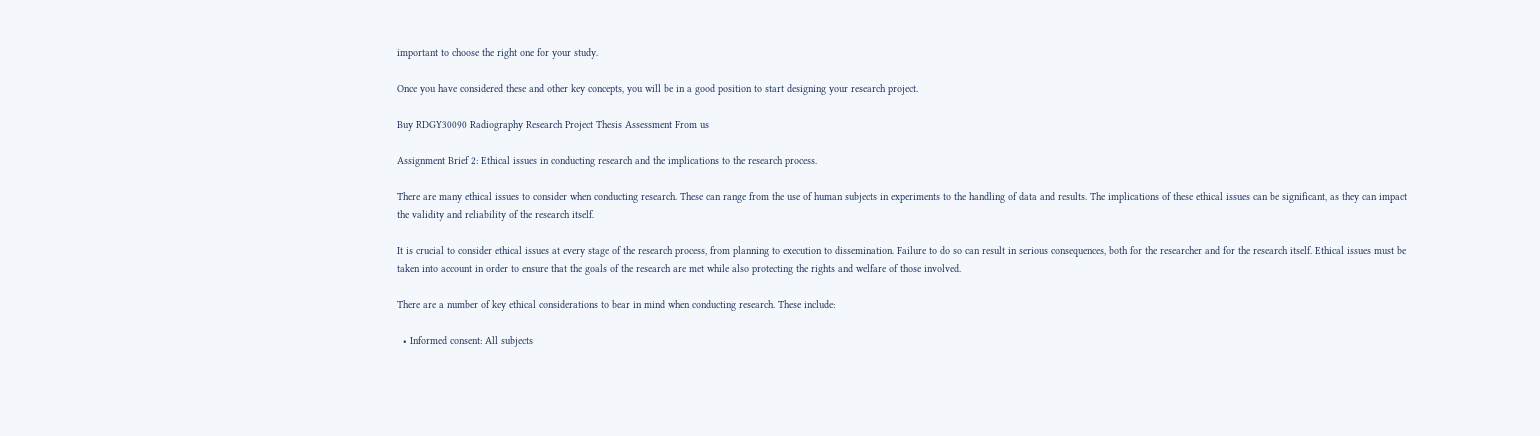important to choose the right one for your study.

Once you have considered these and other key concepts, you will be in a good position to start designing your research project.

Buy RDGY30090 Radiography Research Project Thesis Assessment From us

Assignment Brief 2: Ethical issues in conducting research and the implications to the research process.

There are many ethical issues to consider when conducting research. These can range from the use of human subjects in experiments to the handling of data and results. The implications of these ethical issues can be significant, as they can impact the validity and reliability of the research itself.

It is crucial to consider ethical issues at every stage of the research process, from planning to execution to dissemination. Failure to do so can result in serious consequences, both for the researcher and for the research itself. Ethical issues must be taken into account in order to ensure that the goals of the research are met while also protecting the rights and welfare of those involved.

There are a number of key ethical considerations to bear in mind when conducting research. These include:

  • Informed consent: All subjects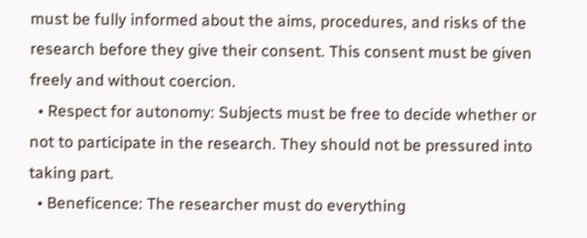must be fully informed about the aims, procedures, and risks of the research before they give their consent. This consent must be given freely and without coercion.
  • Respect for autonomy: Subjects must be free to decide whether or not to participate in the research. They should not be pressured into taking part.
  • Beneficence: The researcher must do everything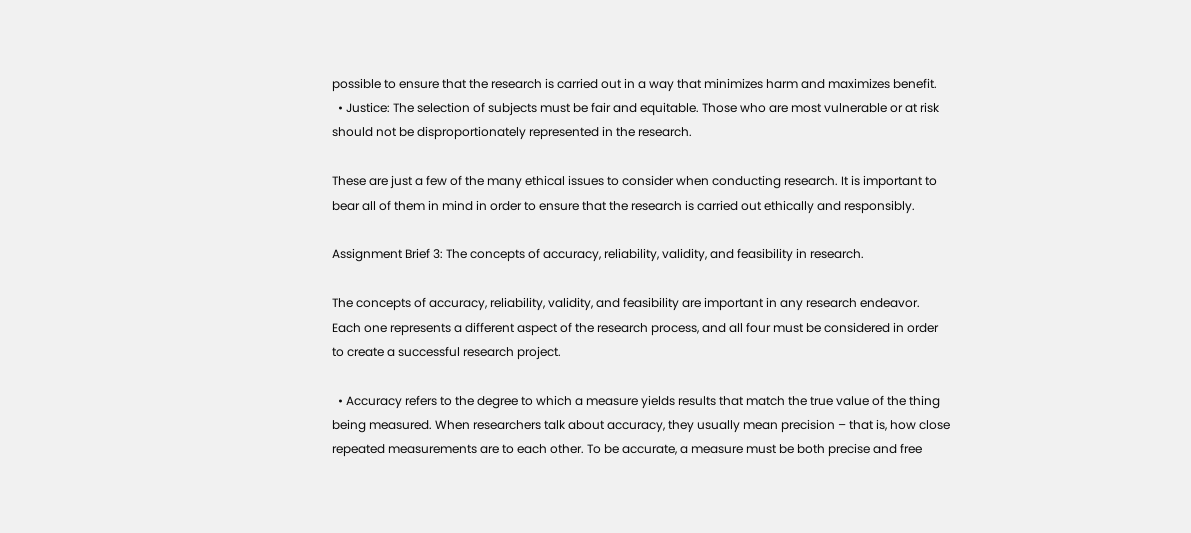possible to ensure that the research is carried out in a way that minimizes harm and maximizes benefit.
  • Justice: The selection of subjects must be fair and equitable. Those who are most vulnerable or at risk should not be disproportionately represented in the research.

These are just a few of the many ethical issues to consider when conducting research. It is important to bear all of them in mind in order to ensure that the research is carried out ethically and responsibly.

Assignment Brief 3: The concepts of accuracy, reliability, validity, and feasibility in research.

The concepts of accuracy, reliability, validity, and feasibility are important in any research endeavor. Each one represents a different aspect of the research process, and all four must be considered in order to create a successful research project.

  • Accuracy refers to the degree to which a measure yields results that match the true value of the thing being measured. When researchers talk about accuracy, they usually mean precision – that is, how close repeated measurements are to each other. To be accurate, a measure must be both precise and free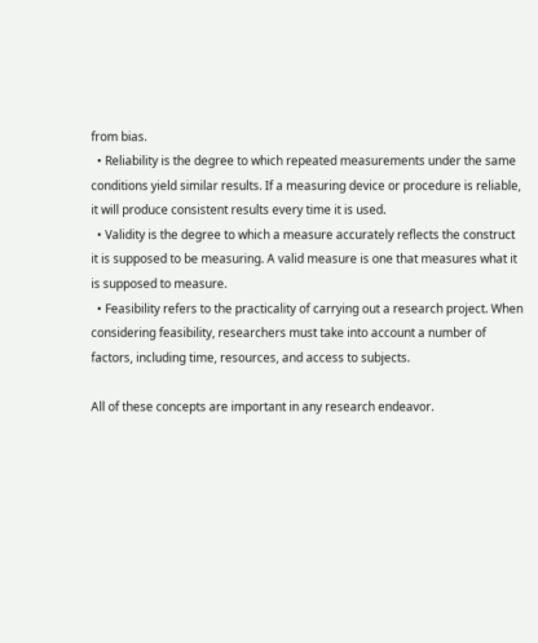from bias.
  • Reliability is the degree to which repeated measurements under the same conditions yield similar results. If a measuring device or procedure is reliable, it will produce consistent results every time it is used.
  • Validity is the degree to which a measure accurately reflects the construct it is supposed to be measuring. A valid measure is one that measures what it is supposed to measure.
  • Feasibility refers to the practicality of carrying out a research project. When considering feasibility, researchers must take into account a number of factors, including time, resources, and access to subjects.

All of these concepts are important in any research endeavor.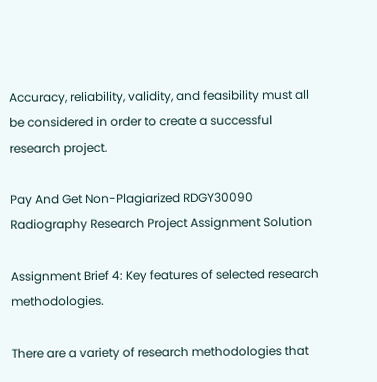Accuracy, reliability, validity, and feasibility must all be considered in order to create a successful research project.

Pay And Get Non-Plagiarized RDGY30090 Radiography Research Project Assignment Solution

Assignment Brief 4: Key features of selected research methodologies.

There are a variety of research methodologies that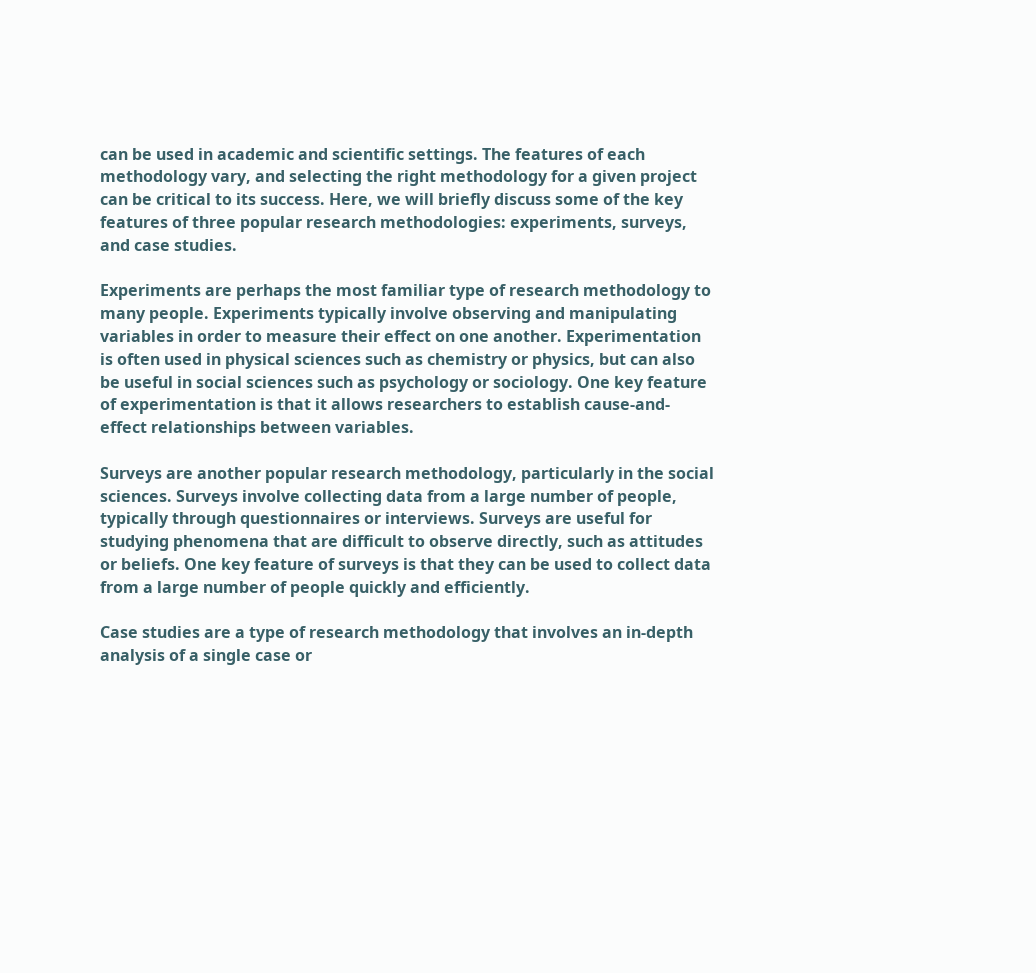can be used in academic and scientific settings. The features of each methodology vary, and selecting the right methodology for a given project can be critical to its success. Here, we will briefly discuss some of the key features of three popular research methodologies: experiments, surveys, and case studies.

Experiments are perhaps the most familiar type of research methodology to many people. Experiments typically involve observing and manipulating variables in order to measure their effect on one another. Experimentation is often used in physical sciences such as chemistry or physics, but can also be useful in social sciences such as psychology or sociology. One key feature of experimentation is that it allows researchers to establish cause-and-effect relationships between variables.

Surveys are another popular research methodology, particularly in the social sciences. Surveys involve collecting data from a large number of people, typically through questionnaires or interviews. Surveys are useful for studying phenomena that are difficult to observe directly, such as attitudes or beliefs. One key feature of surveys is that they can be used to collect data from a large number of people quickly and efficiently.

Case studies are a type of research methodology that involves an in-depth analysis of a single case or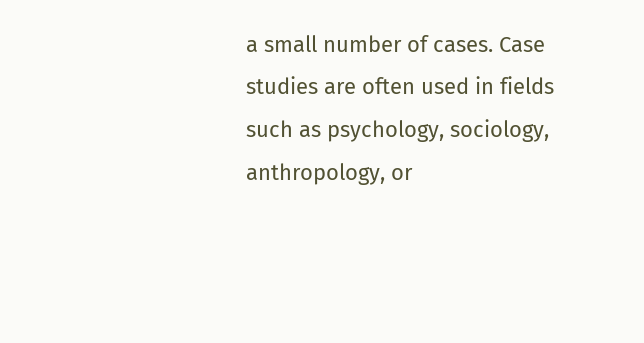a small number of cases. Case studies are often used in fields such as psychology, sociology, anthropology, or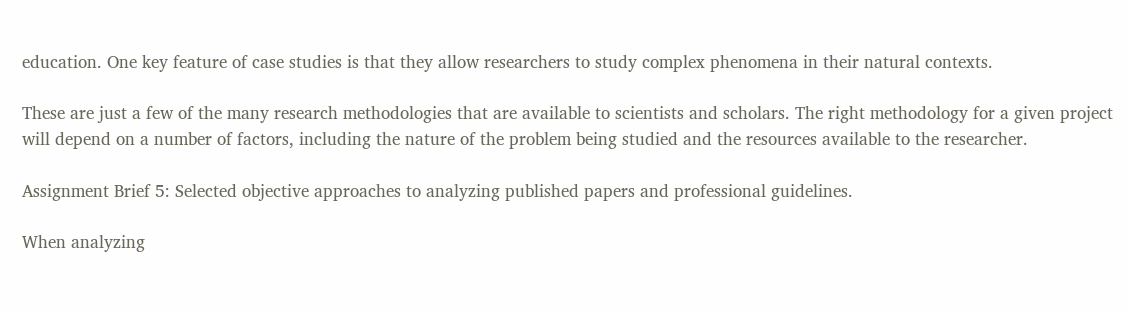education. One key feature of case studies is that they allow researchers to study complex phenomena in their natural contexts.

These are just a few of the many research methodologies that are available to scientists and scholars. The right methodology for a given project will depend on a number of factors, including the nature of the problem being studied and the resources available to the researcher.

Assignment Brief 5: Selected objective approaches to analyzing published papers and professional guidelines.

When analyzing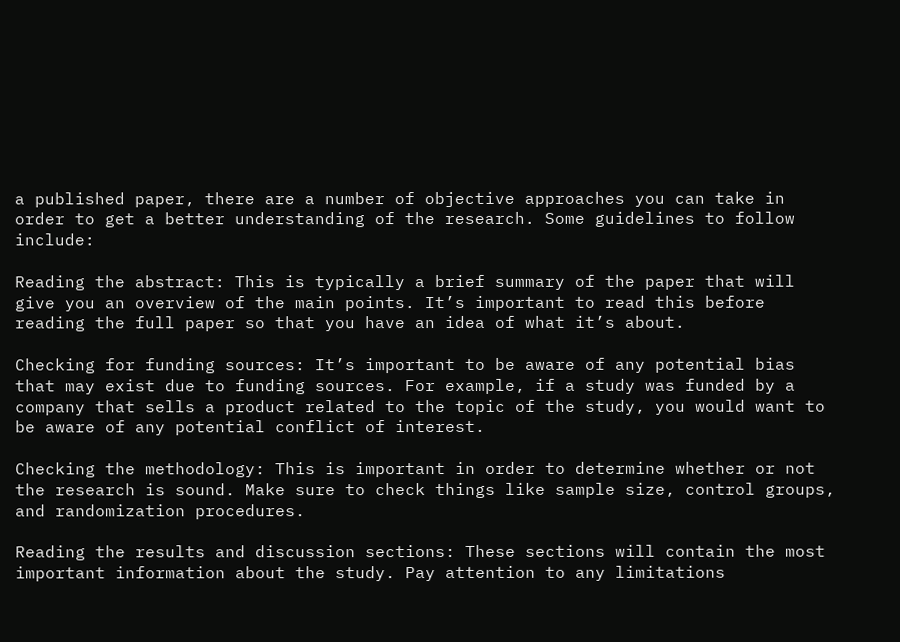a published paper, there are a number of objective approaches you can take in order to get a better understanding of the research. Some guidelines to follow include:

Reading the abstract: This is typically a brief summary of the paper that will give you an overview of the main points. It’s important to read this before reading the full paper so that you have an idea of what it’s about.

Checking for funding sources: It’s important to be aware of any potential bias that may exist due to funding sources. For example, if a study was funded by a company that sells a product related to the topic of the study, you would want to be aware of any potential conflict of interest.

Checking the methodology: This is important in order to determine whether or not the research is sound. Make sure to check things like sample size, control groups, and randomization procedures.

Reading the results and discussion sections: These sections will contain the most important information about the study. Pay attention to any limitations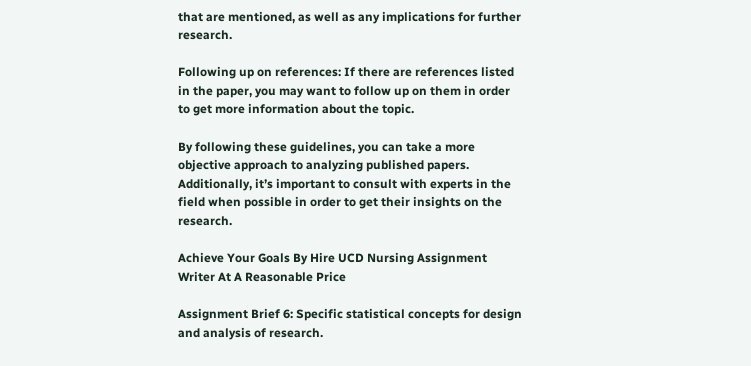that are mentioned, as well as any implications for further research.

Following up on references: If there are references listed in the paper, you may want to follow up on them in order to get more information about the topic.

By following these guidelines, you can take a more objective approach to analyzing published papers. Additionally, it’s important to consult with experts in the field when possible in order to get their insights on the research.

Achieve Your Goals By Hire UCD Nursing Assignment Writer At A Reasonable Price

Assignment Brief 6: Specific statistical concepts for design and analysis of research.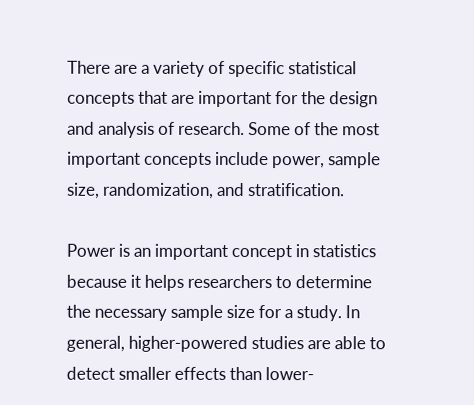There are a variety of specific statistical concepts that are important for the design and analysis of research. Some of the most important concepts include power, sample size, randomization, and stratification.

Power is an important concept in statistics because it helps researchers to determine the necessary sample size for a study. In general, higher-powered studies are able to detect smaller effects than lower-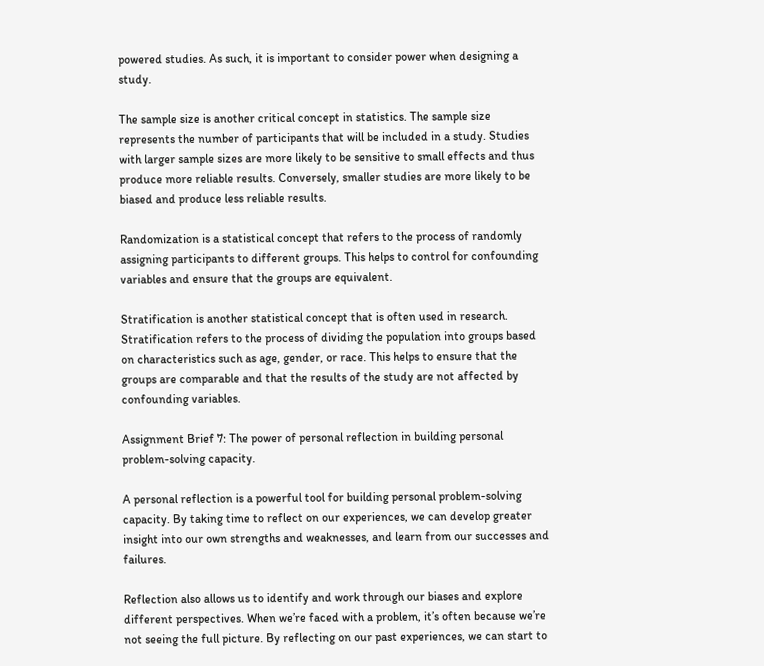powered studies. As such, it is important to consider power when designing a study.

The sample size is another critical concept in statistics. The sample size represents the number of participants that will be included in a study. Studies with larger sample sizes are more likely to be sensitive to small effects and thus produce more reliable results. Conversely, smaller studies are more likely to be biased and produce less reliable results.

Randomization is a statistical concept that refers to the process of randomly assigning participants to different groups. This helps to control for confounding variables and ensure that the groups are equivalent.

Stratification is another statistical concept that is often used in research. Stratification refers to the process of dividing the population into groups based on characteristics such as age, gender, or race. This helps to ensure that the groups are comparable and that the results of the study are not affected by confounding variables.

Assignment Brief 7: The power of personal reflection in building personal problem-solving capacity.

A personal reflection is a powerful tool for building personal problem-solving capacity. By taking time to reflect on our experiences, we can develop greater insight into our own strengths and weaknesses, and learn from our successes and failures.

Reflection also allows us to identify and work through our biases and explore different perspectives. When we’re faced with a problem, it’s often because we’re not seeing the full picture. By reflecting on our past experiences, we can start to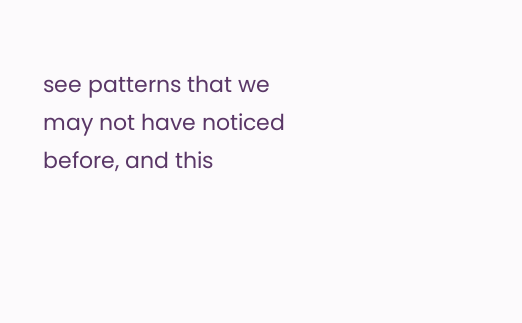see patterns that we may not have noticed before, and this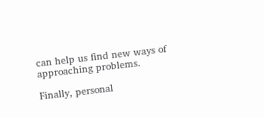can help us find new ways of approaching problems.

Finally, personal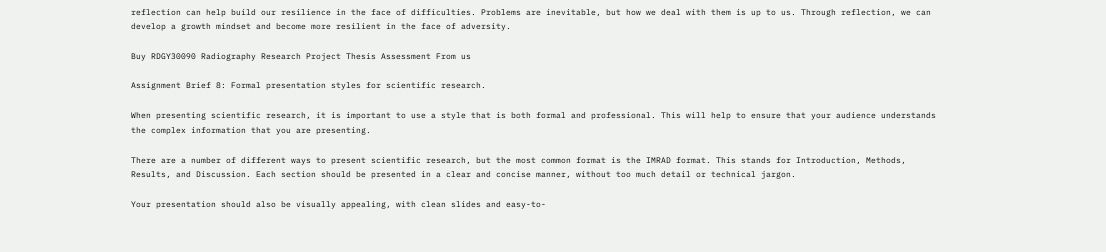reflection can help build our resilience in the face of difficulties. Problems are inevitable, but how we deal with them is up to us. Through reflection, we can develop a growth mindset and become more resilient in the face of adversity.

Buy RDGY30090 Radiography Research Project Thesis Assessment From us

Assignment Brief 8: Formal presentation styles for scientific research.

When presenting scientific research, it is important to use a style that is both formal and professional. This will help to ensure that your audience understands the complex information that you are presenting.

There are a number of different ways to present scientific research, but the most common format is the IMRAD format. This stands for Introduction, Methods, Results, and Discussion. Each section should be presented in a clear and concise manner, without too much detail or technical jargon.

Your presentation should also be visually appealing, with clean slides and easy-to-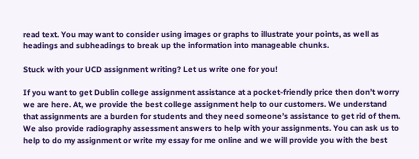read text. You may want to consider using images or graphs to illustrate your points, as well as headings and subheadings to break up the information into manageable chunks.

Stuck with your UCD assignment writing? Let us write one for you!

If you want to get Dublin college assignment assistance at a pocket-friendly price then don’t worry we are here. At, we provide the best college assignment help to our customers. We understand that assignments are a burden for students and they need someone’s assistance to get rid of them. We also provide radiography assessment answers to help with your assignments. You can ask us to help to do my assignment or write my essay for me online and we will provide you with the best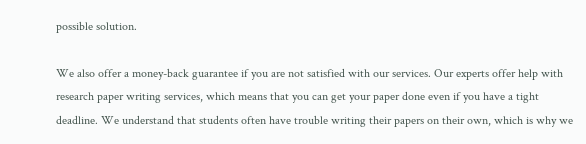possible solution.

We also offer a money-back guarantee if you are not satisfied with our services. Our experts offer help with research paper writing services, which means that you can get your paper done even if you have a tight deadline. We understand that students often have trouble writing their papers on their own, which is why we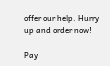offer our help. Hurry up and order now!

Pay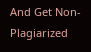And Get Non-Plagiarized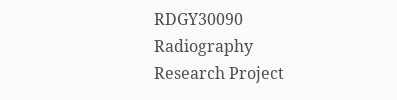RDGY30090 Radiography Research Project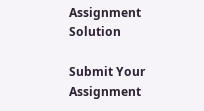Assignment Solution

Submit Your Assignment